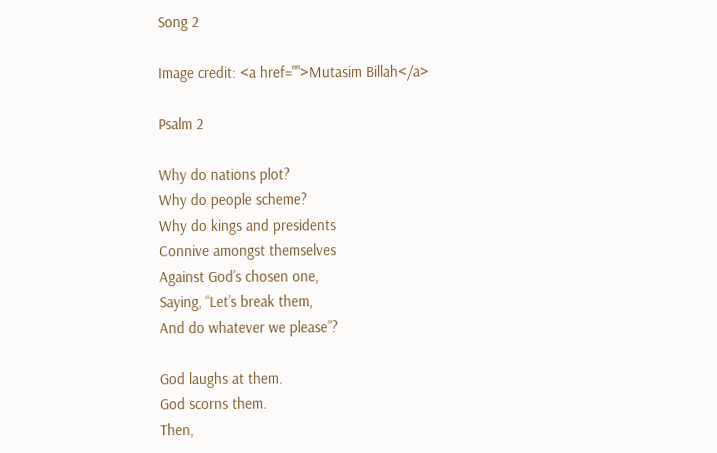Song 2

Image credit: <a href="">Mutasim Billah</a>

Psalm 2

Why do nations plot?
Why do people scheme?
Why do kings and presidents
Connive amongst themselves
Against God’s chosen one,
Saying, “Let’s break them,
And do whatever we please”?

God laughs at them.
God scorns them.
Then,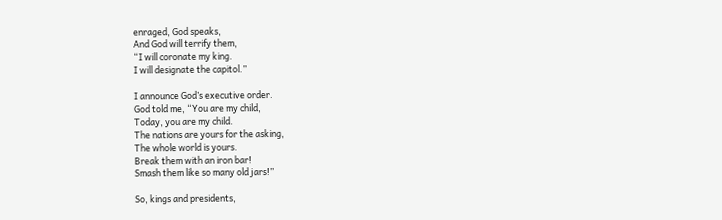enraged, God speaks,
And God will terrify them,
“I will coronate my king.
I will designate the capitol.”

I announce God’s executive order.
God told me, “You are my child,
Today, you are my child.
The nations are yours for the asking,
The whole world is yours.
Break them with an iron bar!
Smash them like so many old jars!”

So, kings and presidents,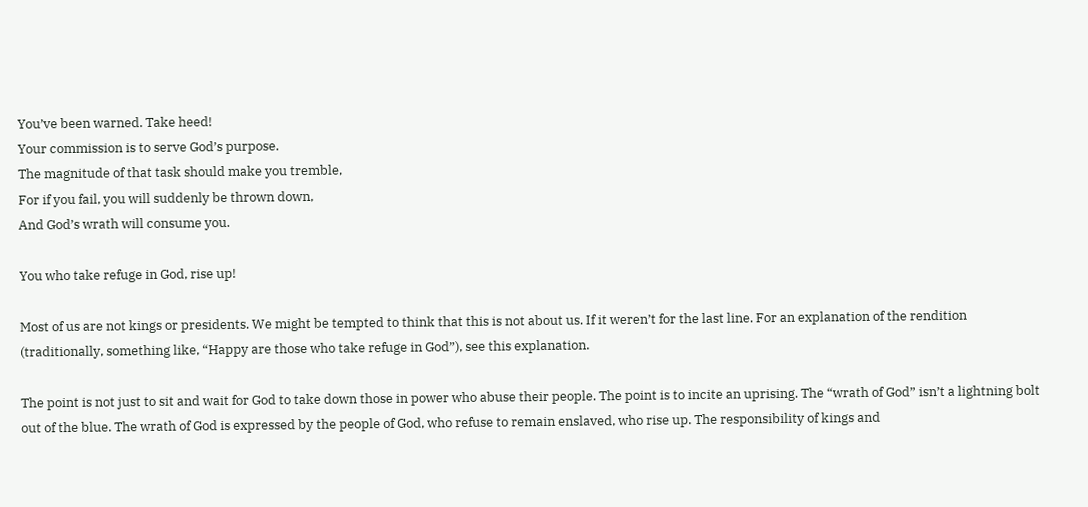You’ve been warned. Take heed!
Your commission is to serve God’s purpose.
The magnitude of that task should make you tremble,
For if you fail, you will suddenly be thrown down,
And God’s wrath will consume you.

You who take refuge in God, rise up!

Most of us are not kings or presidents. We might be tempted to think that this is not about us. If it weren’t for the last line. For an explanation of the rendition (traditionally, something like, “Happy are those who take refuge in God”), see this explanation.

The point is not just to sit and wait for God to take down those in power who abuse their people. The point is to incite an uprising. The “wrath of God” isn’t a lightning bolt out of the blue. The wrath of God is expressed by the people of God, who refuse to remain enslaved, who rise up. The responsibility of kings and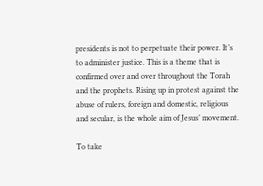presidents is not to perpetuate their power. It’s to administer justice. This is a theme that is confirmed over and over throughout the Torah and the prophets. Rising up in protest against the abuse of rulers, foreign and domestic, religious and secular, is the whole aim of Jesus’ movement.

To take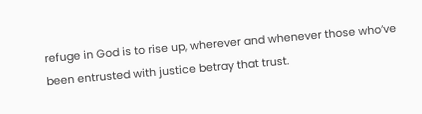refuge in God is to rise up, wherever and whenever those who’ve been entrusted with justice betray that trust.